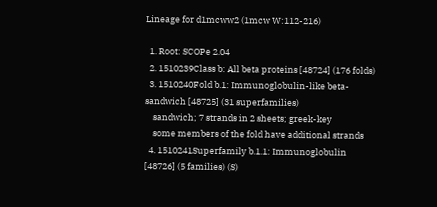Lineage for d1mcww2 (1mcw W:112-216)

  1. Root: SCOPe 2.04
  2. 1510239Class b: All beta proteins [48724] (176 folds)
  3. 1510240Fold b.1: Immunoglobulin-like beta-sandwich [48725] (31 superfamilies)
    sandwich; 7 strands in 2 sheets; greek-key
    some members of the fold have additional strands
  4. 1510241Superfamily b.1.1: Immunoglobulin [48726] (5 families) (S)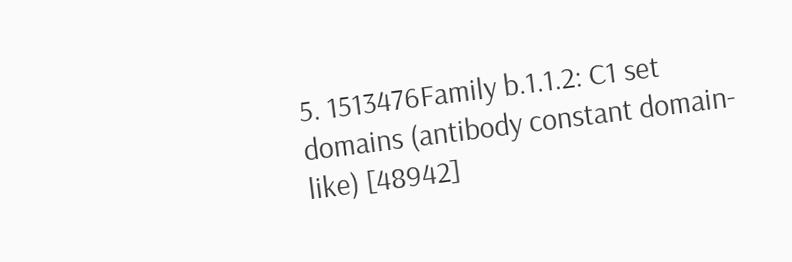5. 1513476Family b.1.1.2: C1 set domains (antibody constant domain-like) [48942]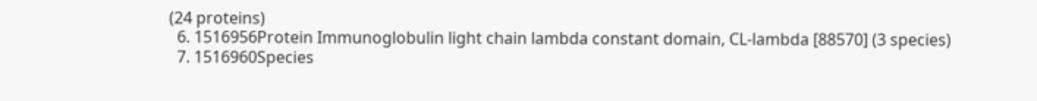(24 proteins)
  6. 1516956Protein Immunoglobulin light chain lambda constant domain, CL-lambda [88570] (3 species)
  7. 1516960Species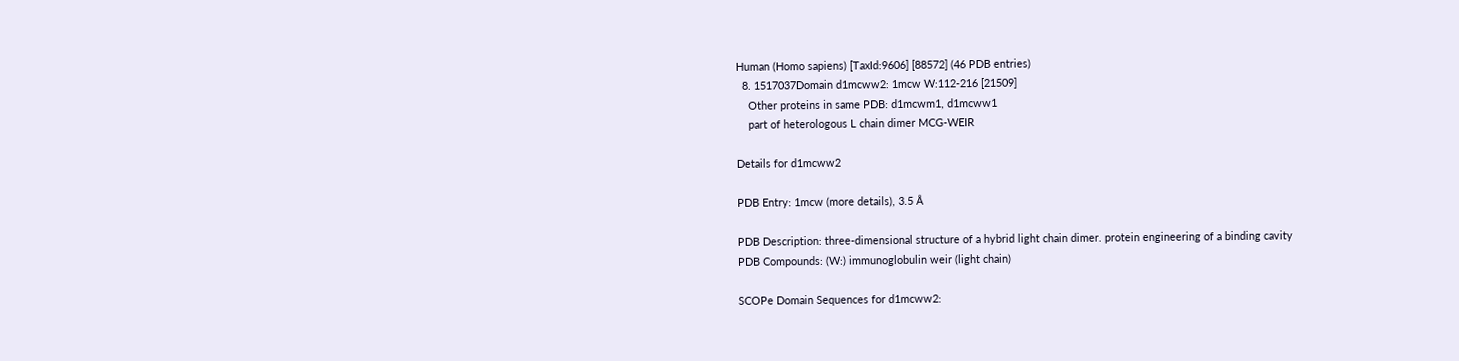Human (Homo sapiens) [TaxId:9606] [88572] (46 PDB entries)
  8. 1517037Domain d1mcww2: 1mcw W:112-216 [21509]
    Other proteins in same PDB: d1mcwm1, d1mcww1
    part of heterologous L chain dimer MCG-WEIR

Details for d1mcww2

PDB Entry: 1mcw (more details), 3.5 Å

PDB Description: three-dimensional structure of a hybrid light chain dimer. protein engineering of a binding cavity
PDB Compounds: (W:) immunoglobulin weir (light chain)

SCOPe Domain Sequences for d1mcww2: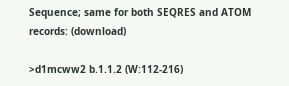Sequence; same for both SEQRES and ATOM records: (download)

>d1mcww2 b.1.1.2 (W:112-216)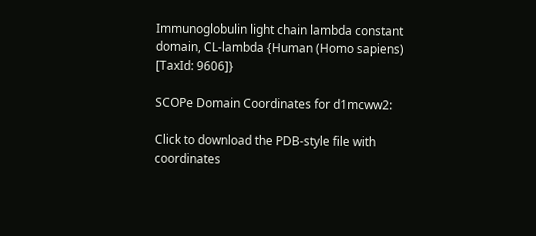Immunoglobulin light chain lambda constant domain, CL-lambda {Human (Homo sapiens) [TaxId: 9606]}

SCOPe Domain Coordinates for d1mcww2:

Click to download the PDB-style file with coordinates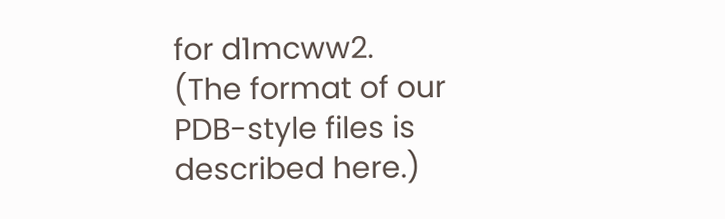for d1mcww2.
(The format of our PDB-style files is described here.)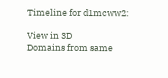Timeline for d1mcww2:

View in 3D
Domains from same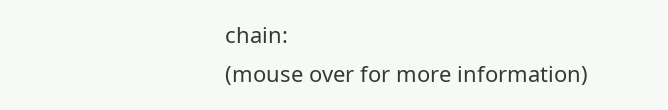chain:
(mouse over for more information)